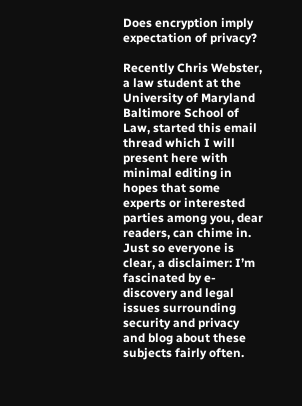Does encryption imply expectation of privacy?

Recently Chris Webster, a law student at the University of Maryland Baltimore School of Law, started this email thread which I will present here with minimal editing in hopes that some experts or interested parties among you, dear readers, can chime in. Just so everyone is clear, a disclaimer: I’m fascinated by e-discovery and legal issues surrounding security and privacy and blog about these subjects fairly often.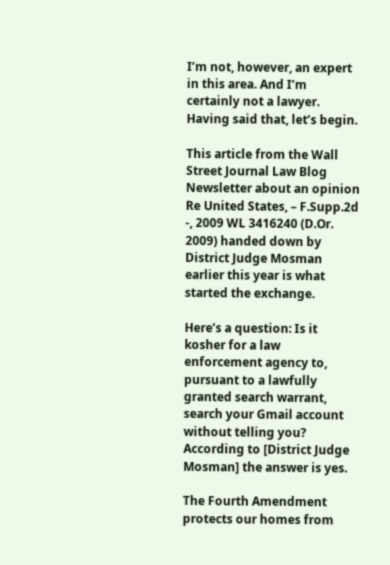I’m not, however, an expert in this area. And I’m certainly not a lawyer. Having said that, let’s begin.

This article from the Wall Street Journal Law Blog Newsletter about an opinion Re United States, – F.Supp.2d -, 2009 WL 3416240 (D.Or. 2009) handed down by District Judge Mosman earlier this year is what started the exchange.

Here’s a question: Is it kosher for a law enforcement agency to, pursuant to a lawfully granted search warrant, search your Gmail account without telling you? According to [District Judge Mosman] the answer is yes.

The Fourth Amendment protects our homes from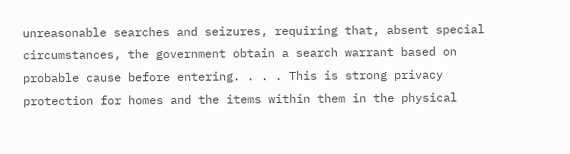unreasonable searches and seizures, requiring that, absent special circumstances, the government obtain a search warrant based on probable cause before entering. . . . This is strong privacy protection for homes and the items within them in the physical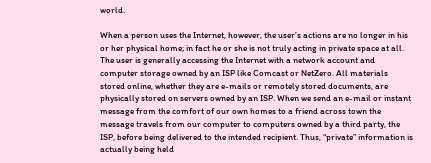world.

When a person uses the Internet, however, the user’s actions are no longer in his or her physical home; in fact he or she is not truly acting in private space at all. The user is generally accessing the Internet with a network account and computer storage owned by an ISP like Comcast or NetZero. All materials stored online, whether they are e-mails or remotely stored documents, are physically stored on servers owned by an ISP. When we send an e-mail or instant message from the comfort of our own homes to a friend across town the message travels from our computer to computers owned by a third party, the ISP, before being delivered to the intended recipient. Thus, “private” information is actually being held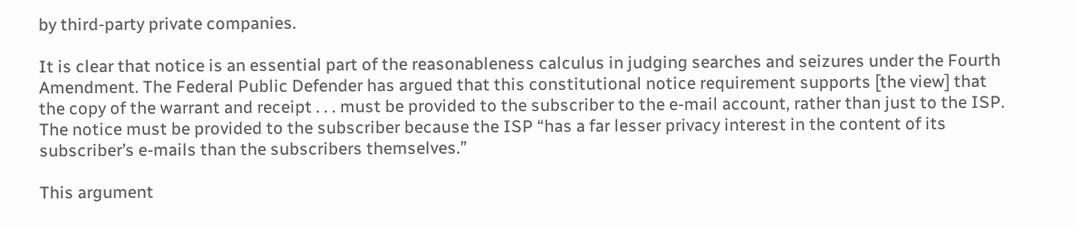by third-party private companies.

It is clear that notice is an essential part of the reasonableness calculus in judging searches and seizures under the Fourth Amendment. The Federal Public Defender has argued that this constitutional notice requirement supports [the view] that the copy of the warrant and receipt . . . must be provided to the subscriber to the e-mail account, rather than just to the ISP. The notice must be provided to the subscriber because the ISP “has a far lesser privacy interest in the content of its subscriber’s e-mails than the subscribers themselves.”

This argument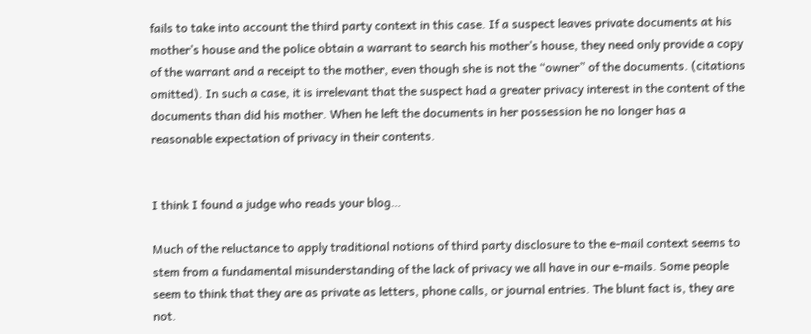fails to take into account the third party context in this case. If a suspect leaves private documents at his mother’s house and the police obtain a warrant to search his mother’s house, they need only provide a copy of the warrant and a receipt to the mother, even though she is not the “owner” of the documents. (citations omitted). In such a case, it is irrelevant that the suspect had a greater privacy interest in the content of the documents than did his mother. When he left the documents in her possession he no longer has a reasonable expectation of privacy in their contents.


I think I found a judge who reads your blog…

Much of the reluctance to apply traditional notions of third party disclosure to the e-mail context seems to stem from a fundamental misunderstanding of the lack of privacy we all have in our e-mails. Some people seem to think that they are as private as letters, phone calls, or journal entries. The blunt fact is, they are not.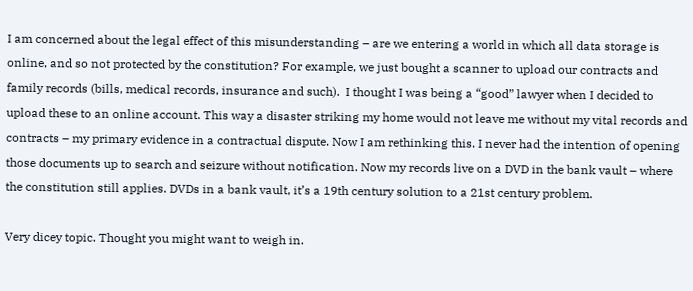I am concerned about the legal effect of this misunderstanding – are we entering a world in which all data storage is online, and so not protected by the constitution? For example, we just bought a scanner to upload our contracts and family records (bills, medical records, insurance and such).  I thought I was being a “good” lawyer when I decided to upload these to an online account. This way a disaster striking my home would not leave me without my vital records and contracts – my primary evidence in a contractual dispute. Now I am rethinking this. I never had the intention of opening those documents up to search and seizure without notification. Now my records live on a DVD in the bank vault – where the constitution still applies. DVDs in a bank vault, it’s a 19th century solution to a 21st century problem.

Very dicey topic. Thought you might want to weigh in.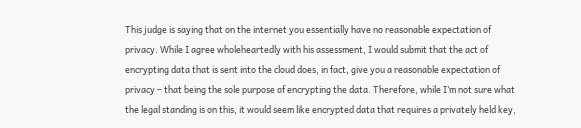This judge is saying that on the internet you essentially have no reasonable expectation of privacy. While I agree wholeheartedly with his assessment, I would submit that the act of encrypting data that is sent into the cloud does, in fact, give you a reasonable expectation of privacy – that being the sole purpose of encrypting the data. Therefore, while I’m not sure what the legal standing is on this, it would seem like encrypted data that requires a privately held key,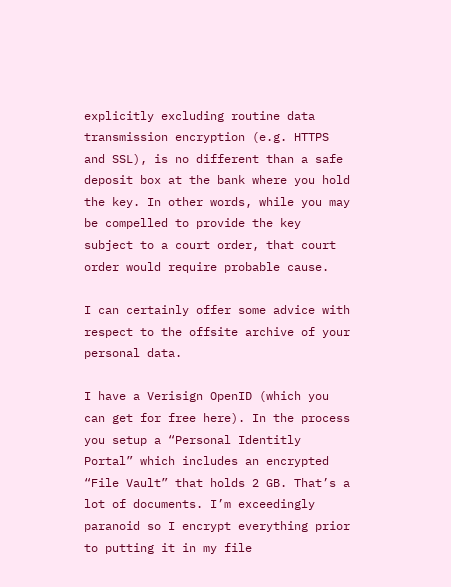explicitly excluding routine data transmission encryption (e.g. HTTPS and SSL), is no different than a safe deposit box at the bank where you hold the key. In other words, while you may be compelled to provide the key subject to a court order, that court order would require probable cause.

I can certainly offer some advice with respect to the offsite archive of your personal data.

I have a Verisign OpenID (which you can get for free here). In the process you setup a “Personal Identitly Portal” which includes an encrypted “File Vault” that holds 2 GB. That’s a lot of documents. I’m exceedingly paranoid so I encrypt everything prior to putting it in my file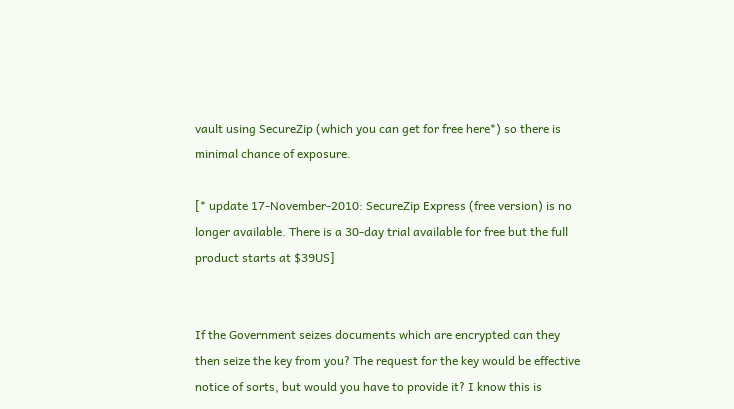vault using SecureZip (which you can get for free here*) so there is minimal chance of exposure.

[* update 17-November-2010: SecureZip Express (free version) is no longer available. There is a 30-day trial available for free but the full product starts at $39US]


If the Government seizes documents which are encrypted can they then seize the key from you? The request for the key would be effective notice of sorts, but would you have to provide it? I know this is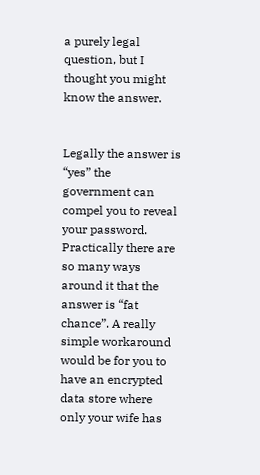a purely legal question, but I thought you might know the answer.


Legally the answer is “yes” the government can compel you to reveal your password. Practically there are so many ways around it that the answer is “fat chance”. A really simple workaround would be for you to have an encrypted data store where only your wife has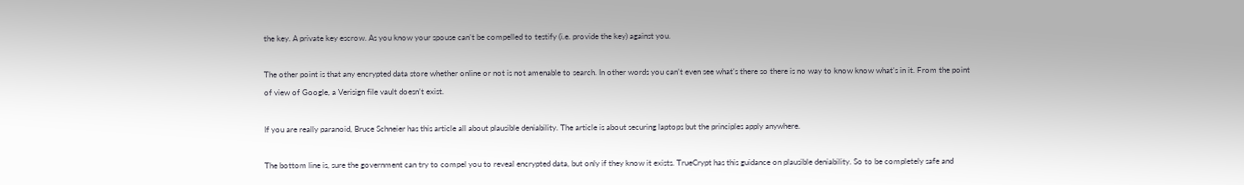the key. A private key escrow. As you know your spouse can’t be compelled to testify (i.e. provide the key) against you.

The other point is that any encrypted data store whether online or not is not amenable to search. In other words you can’t even see what’s there so there is no way to know know what’s in it. From the point of view of Google, a Verisign file vault doesn’t exist.

If you are really paranoid, Bruce Schneier has this article all about plausible deniability. The article is about securing laptops but the principles apply anywhere.

The bottom line is, sure the government can try to compel you to reveal encrypted data, but only if they know it exists. TrueCrypt has this guidance on plausible deniability. So to be completely safe and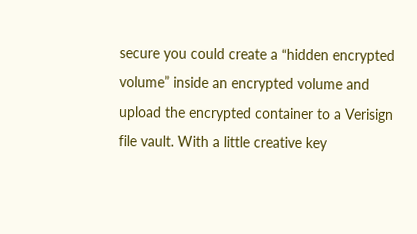secure you could create a “hidden encrypted volume” inside an encrypted volume and upload the encrypted container to a Verisign file vault. With a little creative key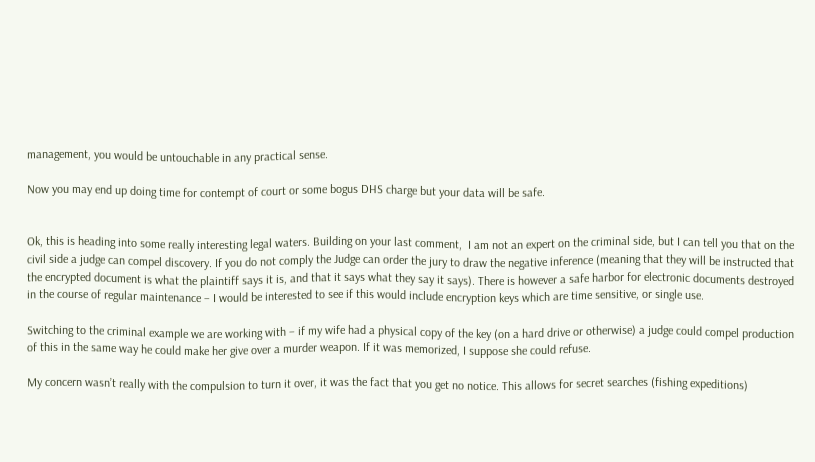management, you would be untouchable in any practical sense.

Now you may end up doing time for contempt of court or some bogus DHS charge but your data will be safe.


Ok, this is heading into some really interesting legal waters. Building on your last comment,  I am not an expert on the criminal side, but I can tell you that on the civil side a judge can compel discovery. If you do not comply the Judge can order the jury to draw the negative inference (meaning that they will be instructed that the encrypted document is what the plaintiff says it is, and that it says what they say it says). There is however a safe harbor for electronic documents destroyed in the course of regular maintenance – I would be interested to see if this would include encryption keys which are time sensitive, or single use.

Switching to the criminal example we are working with – if my wife had a physical copy of the key (on a hard drive or otherwise) a judge could compel production of this in the same way he could make her give over a murder weapon. If it was memorized, I suppose she could refuse.

My concern wasn’t really with the compulsion to turn it over, it was the fact that you get no notice. This allows for secret searches (fishing expeditions)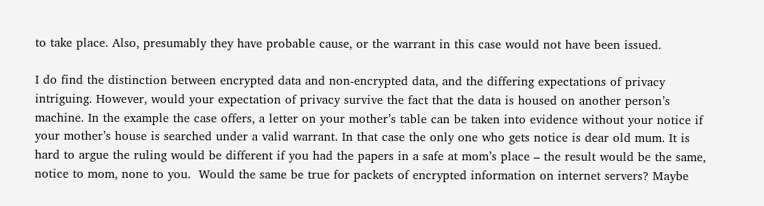to take place. Also, presumably they have probable cause, or the warrant in this case would not have been issued.

I do find the distinction between encrypted data and non-encrypted data, and the differing expectations of privacy intriguing. However, would your expectation of privacy survive the fact that the data is housed on another person’s machine. In the example the case offers, a letter on your mother’s table can be taken into evidence without your notice if your mother’s house is searched under a valid warrant. In that case the only one who gets notice is dear old mum. It is hard to argue the ruling would be different if you had the papers in a safe at mom’s place – the result would be the same, notice to mom, none to you.  Would the same be true for packets of encrypted information on internet servers? Maybe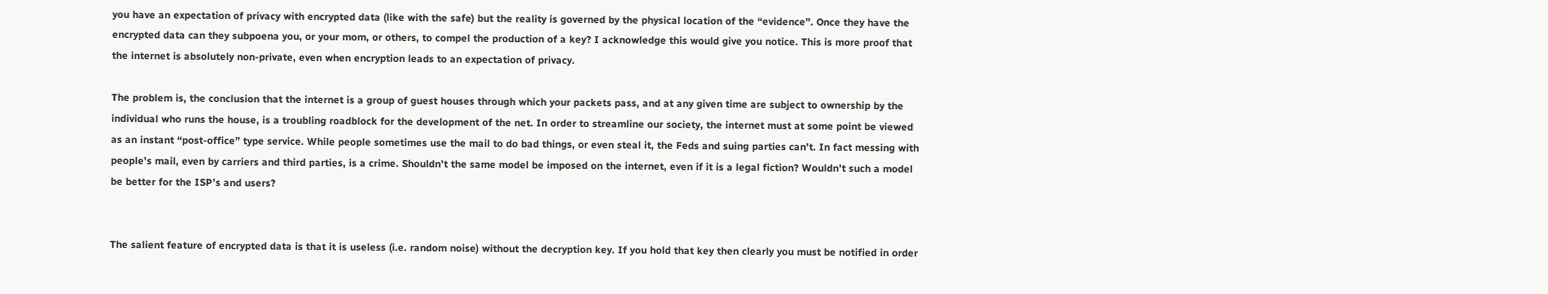you have an expectation of privacy with encrypted data (like with the safe) but the reality is governed by the physical location of the “evidence”. Once they have the encrypted data can they subpoena you, or your mom, or others, to compel the production of a key? I acknowledge this would give you notice. This is more proof that the internet is absolutely non-private, even when encryption leads to an expectation of privacy.

The problem is, the conclusion that the internet is a group of guest houses through which your packets pass, and at any given time are subject to ownership by the individual who runs the house, is a troubling roadblock for the development of the net. In order to streamline our society, the internet must at some point be viewed as an instant “post-office” type service. While people sometimes use the mail to do bad things, or even steal it, the Feds and suing parties can’t. In fact messing with people’s mail, even by carriers and third parties, is a crime. Shouldn’t the same model be imposed on the internet, even if it is a legal fiction? Wouldn’t such a model be better for the ISP’s and users?


The salient feature of encrypted data is that it is useless (i.e. random noise) without the decryption key. If you hold that key then clearly you must be notified in order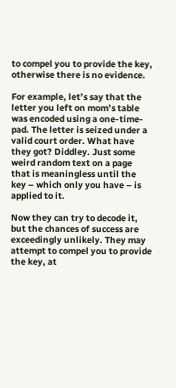to compel you to provide the key, otherwise there is no evidence.

For example, let’s say that the letter you left on mom’s table was encoded using a one-time-pad. The letter is seized under a valid court order. What have they got? Diddley. Just some weird random text on a page that is meaningless until the key – which only you have – is applied to it.

Now they can try to decode it, but the chances of success are exceedingly unlikely. They may attempt to compel you to provide the key, at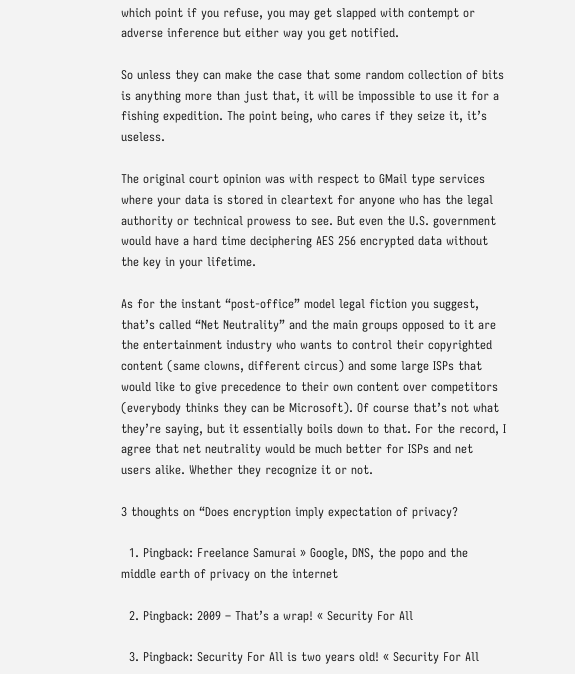which point if you refuse, you may get slapped with contempt or adverse inference but either way you get notified.

So unless they can make the case that some random collection of bits is anything more than just that, it will be impossible to use it for a fishing expedition. The point being, who cares if they seize it, it’s useless.

The original court opinion was with respect to GMail type services where your data is stored in cleartext for anyone who has the legal authority or technical prowess to see. But even the U.S. government would have a hard time deciphering AES 256 encrypted data without the key in your lifetime.

As for the instant “post-office” model legal fiction you suggest, that’s called “Net Neutrality” and the main groups opposed to it are the entertainment industry who wants to control their copyrighted content (same clowns, different circus) and some large ISPs that would like to give precedence to their own content over competitors (everybody thinks they can be Microsoft). Of course that’s not what they’re saying, but it essentially boils down to that. For the record, I agree that net neutrality would be much better for ISPs and net users alike. Whether they recognize it or not.

3 thoughts on “Does encryption imply expectation of privacy?

  1. Pingback: Freelance Samurai » Google, DNS, the popo and the middle earth of privacy on the internet

  2. Pingback: 2009 – That’s a wrap! « Security For All

  3. Pingback: Security For All is two years old! « Security For All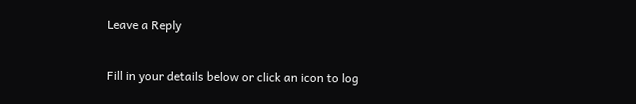Leave a Reply

Fill in your details below or click an icon to log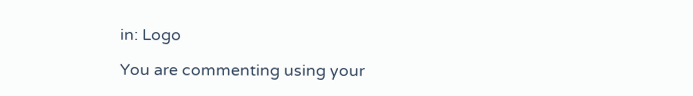in: Logo

You are commenting using your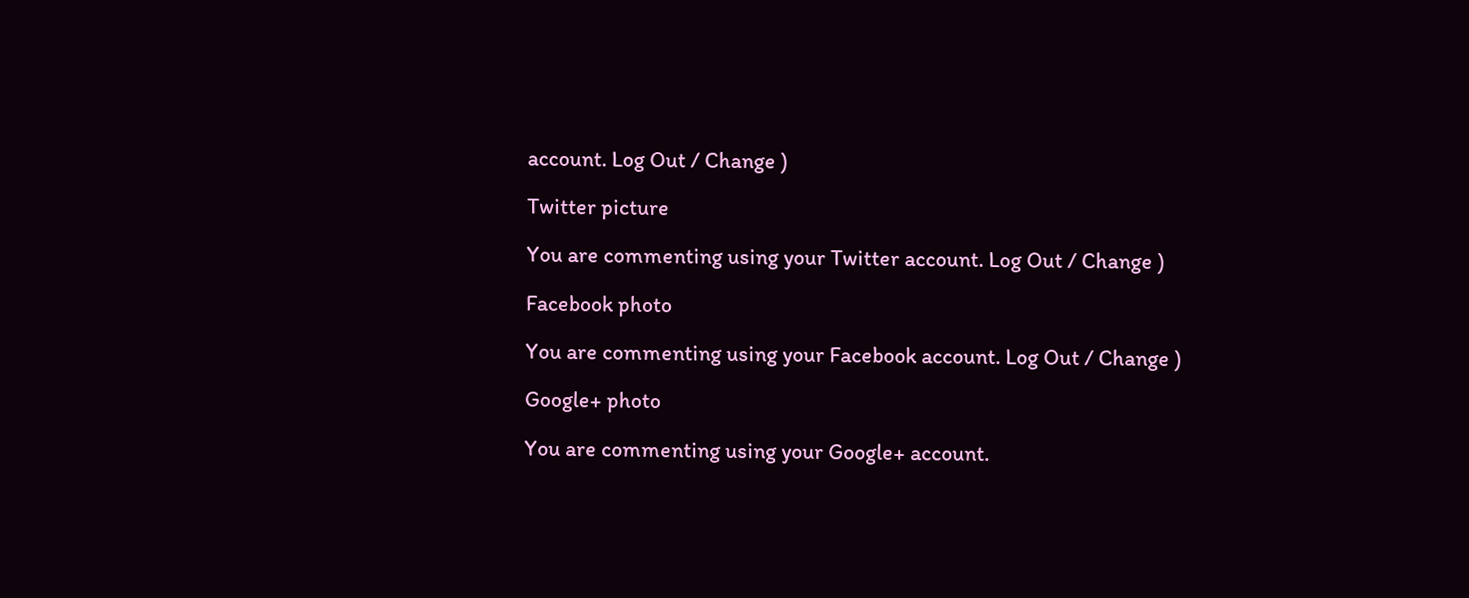account. Log Out / Change )

Twitter picture

You are commenting using your Twitter account. Log Out / Change )

Facebook photo

You are commenting using your Facebook account. Log Out / Change )

Google+ photo

You are commenting using your Google+ account.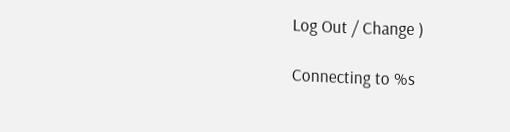Log Out / Change )

Connecting to %s